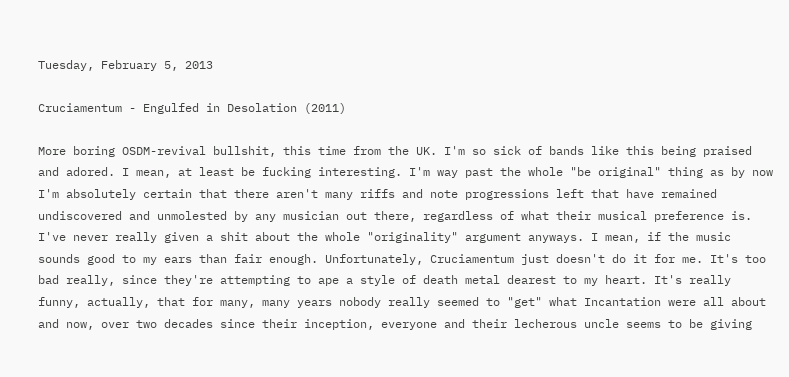Tuesday, February 5, 2013

Cruciamentum - Engulfed in Desolation (2011)

More boring OSDM-revival bullshit, this time from the UK. I'm so sick of bands like this being praised and adored. I mean, at least be fucking interesting. I'm way past the whole "be original" thing as by now I'm absolutely certain that there aren't many riffs and note progressions left that have remained undiscovered and unmolested by any musician out there, regardless of what their musical preference is. I've never really given a shit about the whole "originality" argument anyways. I mean, if the music sounds good to my ears than fair enough. Unfortunately, Cruciamentum just doesn't do it for me. It's too bad really, since they're attempting to ape a style of death metal dearest to my heart. It's really funny, actually, that for many, many years nobody really seemed to "get" what Incantation were all about and now, over two decades since their inception, everyone and their lecherous uncle seems to be giving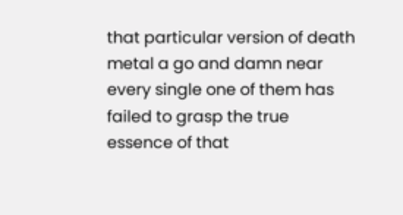that particular version of death metal a go and damn near every single one of them has failed to grasp the true essence of that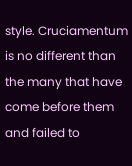style. Cruciamentum is no different than the many that have come before them and failed to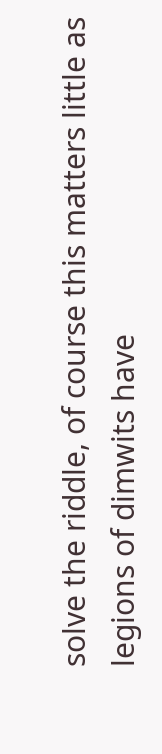solve the riddle, of course this matters little as legions of dimwits have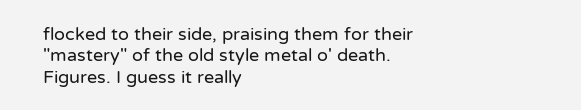flocked to their side, praising them for their "mastery" of the old style metal o' death. Figures. I guess it really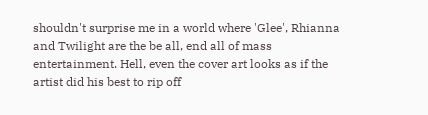shouldn't surprise me in a world where 'Glee', Rhianna and Twilight are the be all, end all of mass entertainment. Hell, even the cover art looks as if the artist did his best to rip off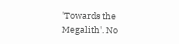'Towards the Megalith'. No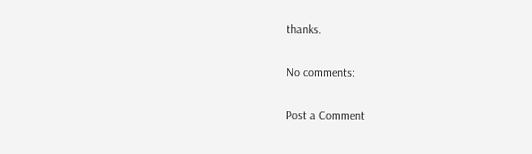thanks.

No comments:

Post a Comment